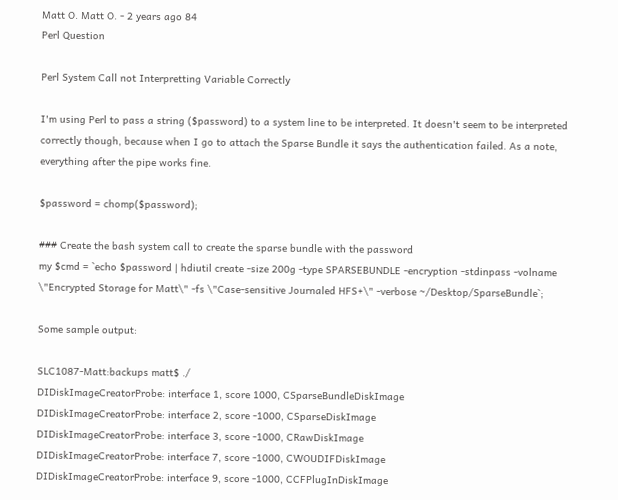Matt O. Matt O. - 2 years ago 84
Perl Question

Perl System Call not Interpretting Variable Correctly

I'm using Perl to pass a string ($password) to a system line to be interpreted. It doesn't seem to be interpreted correctly though, because when I go to attach the Sparse Bundle it says the authentication failed. As a note, everything after the pipe works fine.

$password = chomp($password);

### Create the bash system call to create the sparse bundle with the password
my $cmd = `echo $password | hdiutil create -size 200g -type SPARSEBUNDLE -encryption -stdinpass -volname \"Encrypted Storage for Matt\" -fs \"Case-sensitive Journaled HFS+\" -verbose ~/Desktop/SparseBundle`;

Some sample output:

SLC1087-Matt:backups matt$ ./
DIDiskImageCreatorProbe: interface 1, score 1000, CSparseBundleDiskImage
DIDiskImageCreatorProbe: interface 2, score -1000, CSparseDiskImage
DIDiskImageCreatorProbe: interface 3, score -1000, CRawDiskImage
DIDiskImageCreatorProbe: interface 7, score -1000, CWOUDIFDiskImage
DIDiskImageCreatorProbe: interface 9, score -1000, CCFPlugInDiskImage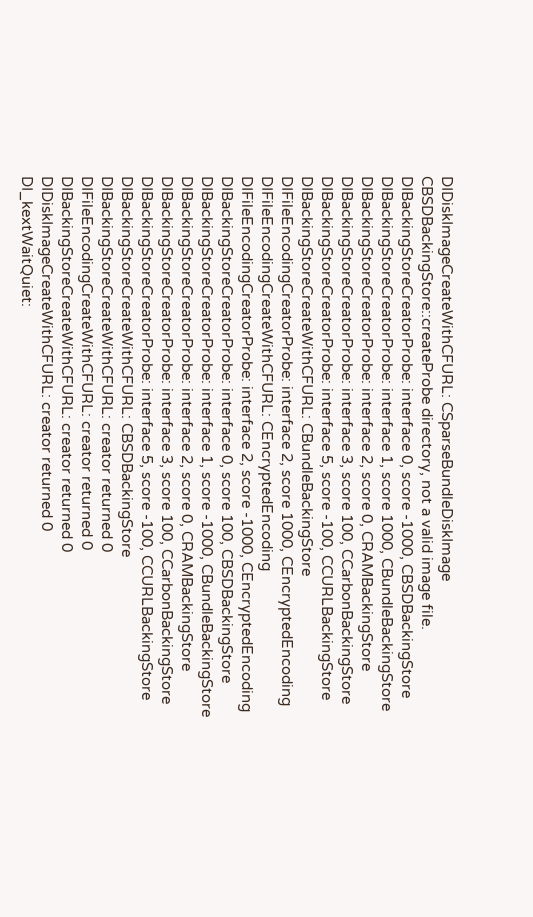DIDiskImageCreateWithCFURL: CSparseBundleDiskImage
CBSDBackingStore::createProbe directory, not a valid image file.
DIBackingStoreCreatorProbe: interface 0, score -1000, CBSDBackingStore
DIBackingStoreCreatorProbe: interface 1, score 1000, CBundleBackingStore
DIBackingStoreCreatorProbe: interface 2, score 0, CRAMBackingStore
DIBackingStoreCreatorProbe: interface 3, score 100, CCarbonBackingStore
DIBackingStoreCreatorProbe: interface 5, score -100, CCURLBackingStore
DIBackingStoreCreateWithCFURL: CBundleBackingStore
DIFileEncodingCreatorProbe: interface 2, score 1000, CEncryptedEncoding
DIFileEncodingCreateWithCFURL: CEncryptedEncoding
DIFileEncodingCreatorProbe: interface 2, score -1000, CEncryptedEncoding
DIBackingStoreCreatorProbe: interface 0, score 100, CBSDBackingStore
DIBackingStoreCreatorProbe: interface 1, score -1000, CBundleBackingStore
DIBackingStoreCreatorProbe: interface 2, score 0, CRAMBackingStore
DIBackingStoreCreatorProbe: interface 3, score 100, CCarbonBackingStore
DIBackingStoreCreatorProbe: interface 5, score -100, CCURLBackingStore
DIBackingStoreCreateWithCFURL: CBSDBackingStore
DIBackingStoreCreateWithCFURL: creator returned 0
DIFileEncodingCreateWithCFURL: creator returned 0
DIBackingStoreCreateWithCFURL: creator returned 0
DIDiskImageCreateWithCFURL: creator returned 0
DI_kextWaitQuiet: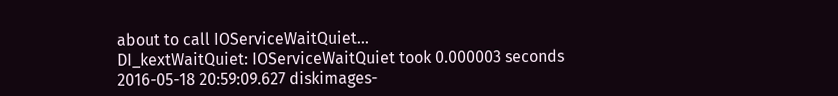about to call IOServiceWaitQuiet...
DI_kextWaitQuiet: IOServiceWaitQuiet took 0.000003 seconds
2016-05-18 20:59:09.627 diskimages-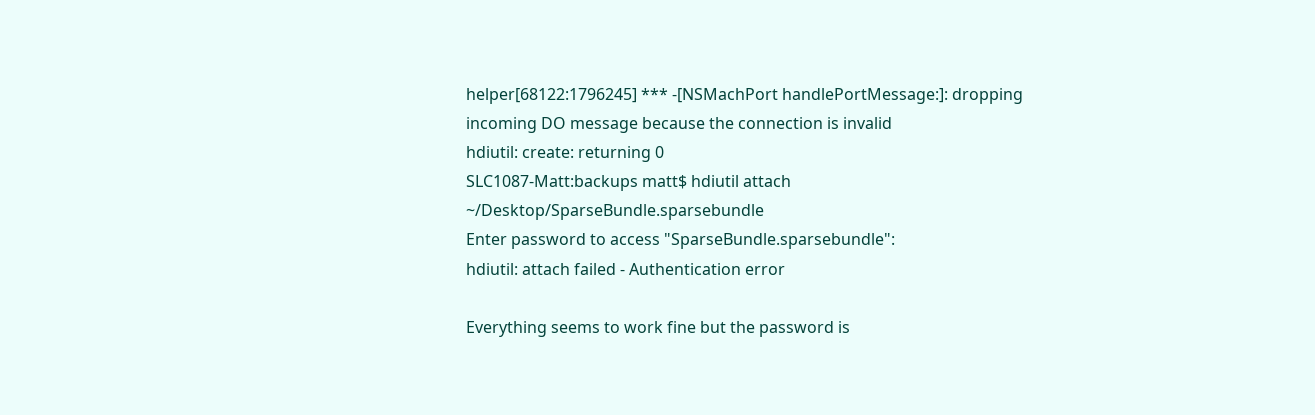helper[68122:1796245] *** -[NSMachPort handlePortMessage:]: dropping incoming DO message because the connection is invalid
hdiutil: create: returning 0
SLC1087-Matt:backups matt$ hdiutil attach ~/Desktop/SparseBundle.sparsebundle
Enter password to access "SparseBundle.sparsebundle":
hdiutil: attach failed - Authentication error

Everything seems to work fine but the password is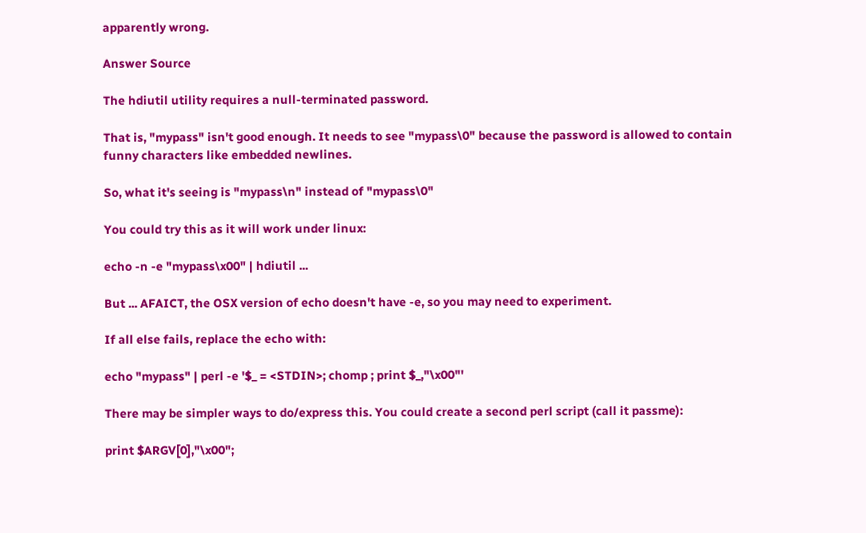apparently wrong.

Answer Source

The hdiutil utility requires a null-terminated password.

That is, "mypass" isn't good enough. It needs to see "mypass\0" because the password is allowed to contain funny characters like embedded newlines.

So, what it's seeing is "mypass\n" instead of "mypass\0"

You could try this as it will work under linux:

echo -n -e "mypass\x00" | hdiutil ...

But ... AFAICT, the OSX version of echo doesn't have -e, so you may need to experiment.

If all else fails, replace the echo with:

echo "mypass" | perl -e '$_ = <STDIN>; chomp ; print $_,"\x00"'

There may be simpler ways to do/express this. You could create a second perl script (call it passme):

print $ARGV[0],"\x00";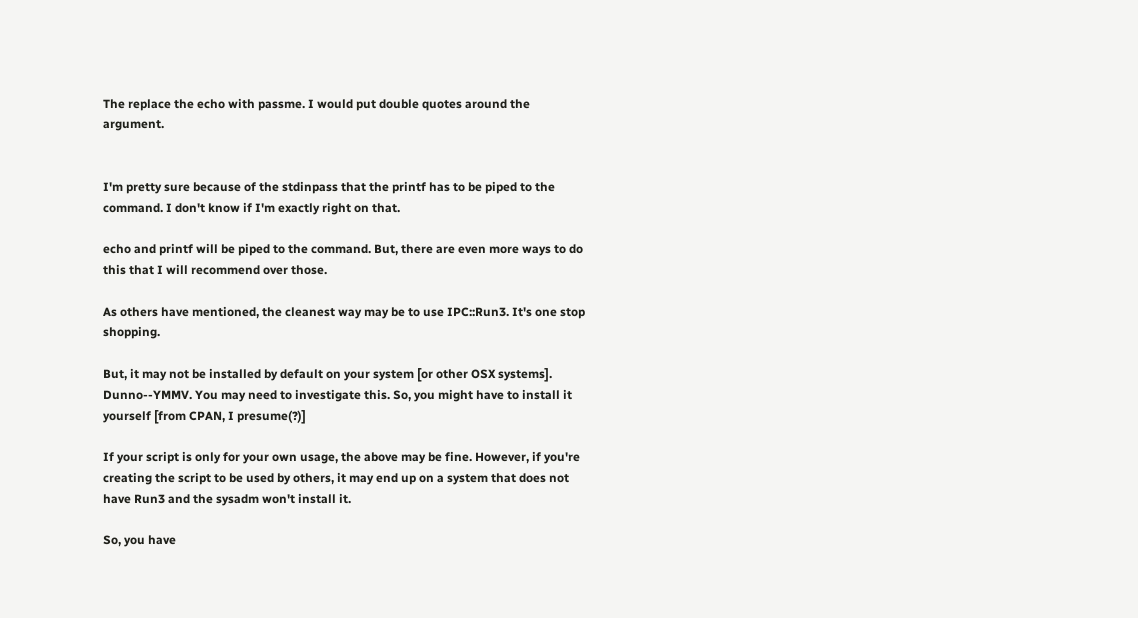The replace the echo with passme. I would put double quotes around the argument.


I'm pretty sure because of the stdinpass that the printf has to be piped to the command. I don't know if I'm exactly right on that.

echo and printf will be piped to the command. But, there are even more ways to do this that I will recommend over those.

As others have mentioned, the cleanest way may be to use IPC::Run3. It's one stop shopping.

But, it may not be installed by default on your system [or other OSX systems]. Dunno--YMMV. You may need to investigate this. So, you might have to install it yourself [from CPAN, I presume(?)]

If your script is only for your own usage, the above may be fine. However, if you're creating the script to be used by others, it may end up on a system that does not have Run3 and the sysadm won't install it.

So, you have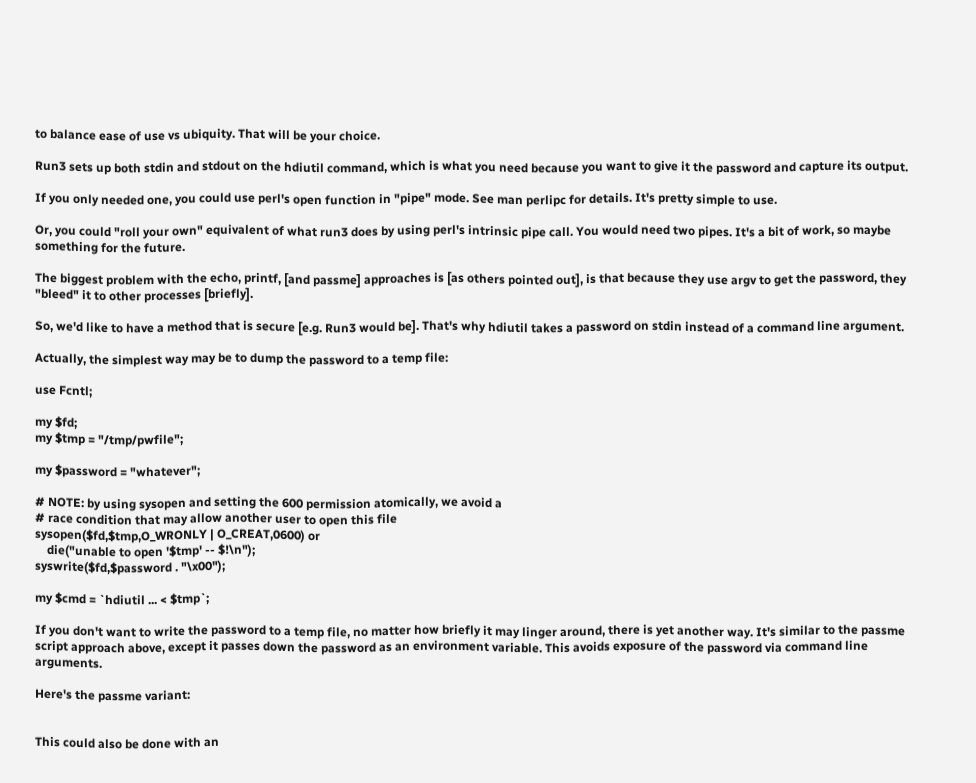to balance ease of use vs ubiquity. That will be your choice.

Run3 sets up both stdin and stdout on the hdiutil command, which is what you need because you want to give it the password and capture its output.

If you only needed one, you could use perl's open function in "pipe" mode. See man perlipc for details. It's pretty simple to use.

Or, you could "roll your own" equivalent of what run3 does by using perl's intrinsic pipe call. You would need two pipes. It's a bit of work, so maybe something for the future.

The biggest problem with the echo, printf, [and passme] approaches is [as others pointed out], is that because they use argv to get the password, they "bleed" it to other processes [briefly].

So, we'd like to have a method that is secure [e.g. Run3 would be]. That's why hdiutil takes a password on stdin instead of a command line argument.

Actually, the simplest way may be to dump the password to a temp file:

use Fcntl;

my $fd;
my $tmp = "/tmp/pwfile";

my $password = "whatever";

# NOTE: by using sysopen and setting the 600 permission atomically, we avoid a
# race condition that may allow another user to open this file
sysopen($fd,$tmp,O_WRONLY | O_CREAT,0600) or
    die("unable to open '$tmp' -- $!\n");
syswrite($fd,$password . "\x00");

my $cmd = `hdiutil ... < $tmp`;

If you don't want to write the password to a temp file, no matter how briefly it may linger around, there is yet another way. It's similar to the passme script approach above, except it passes down the password as an environment variable. This avoids exposure of the password via command line arguments.

Here's the passme variant:


This could also be done with an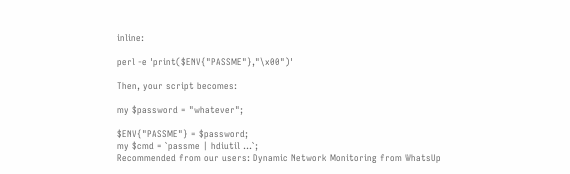inline:

perl -e 'print($ENV{"PASSME"},"\x00")'

Then, your script becomes:

my $password = "whatever";

$ENV{"PASSME"} = $password;
my $cmd = `passme | hdiutil ...`;
Recommended from our users: Dynamic Network Monitoring from WhatsUp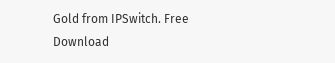Gold from IPSwitch. Free Download